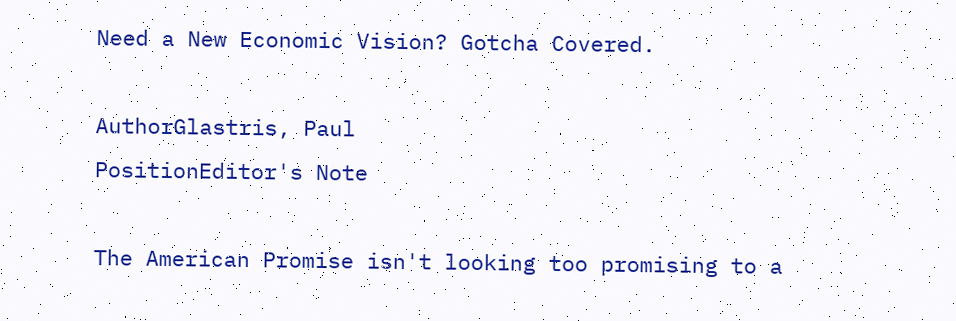Need a New Economic Vision? Gotcha Covered.

AuthorGlastris, Paul
PositionEditor's Note

The American Promise isn't looking too promising to a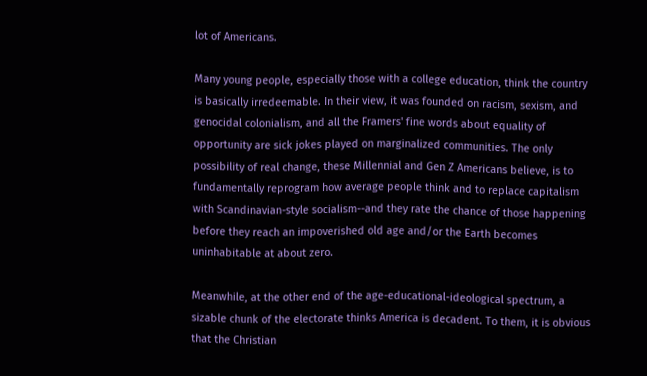lot of Americans.

Many young people, especially those with a college education, think the country is basically irredeemable. In their view, it was founded on racism, sexism, and genocidal colonialism, and all the Framers' fine words about equality of opportunity are sick jokes played on marginalized communities. The only possibility of real change, these Millennial and Gen Z Americans believe, is to fundamentally reprogram how average people think and to replace capitalism with Scandinavian-style socialism--and they rate the chance of those happening before they reach an impoverished old age and/or the Earth becomes uninhabitable at about zero.

Meanwhile, at the other end of the age-educational-ideological spectrum, a sizable chunk of the electorate thinks America is decadent. To them, it is obvious that the Christian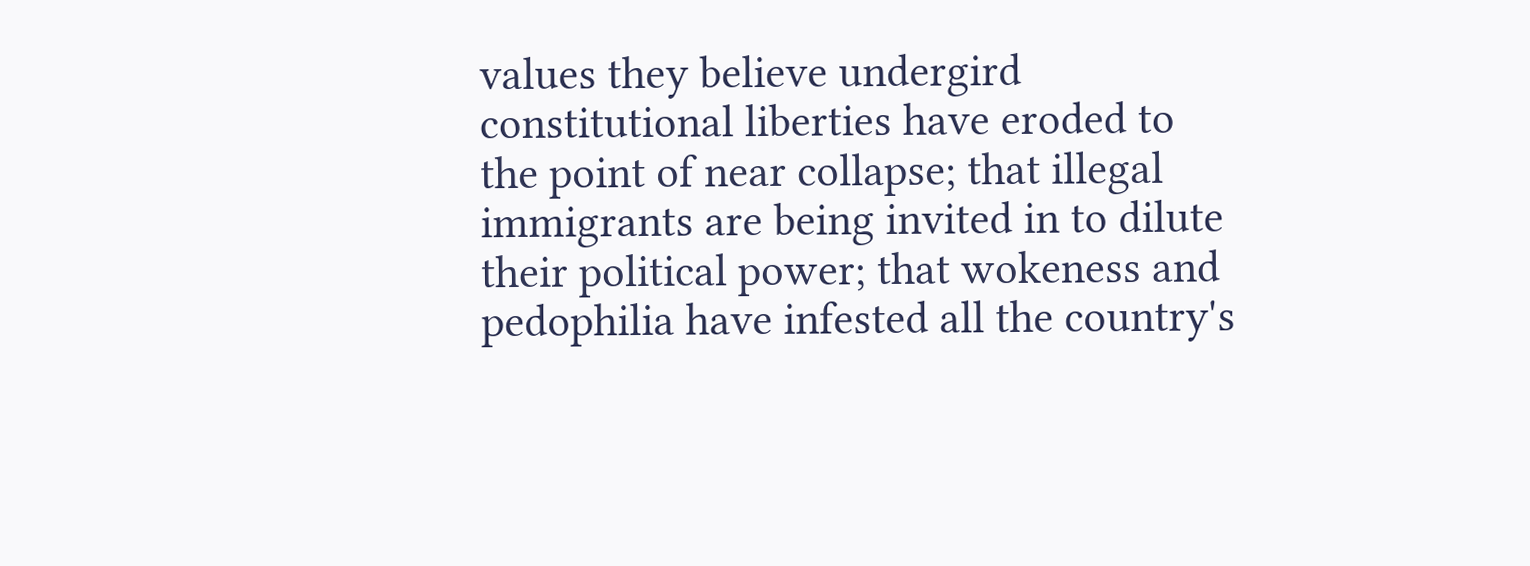values they believe undergird constitutional liberties have eroded to the point of near collapse; that illegal immigrants are being invited in to dilute their political power; that wokeness and pedophilia have infested all the country's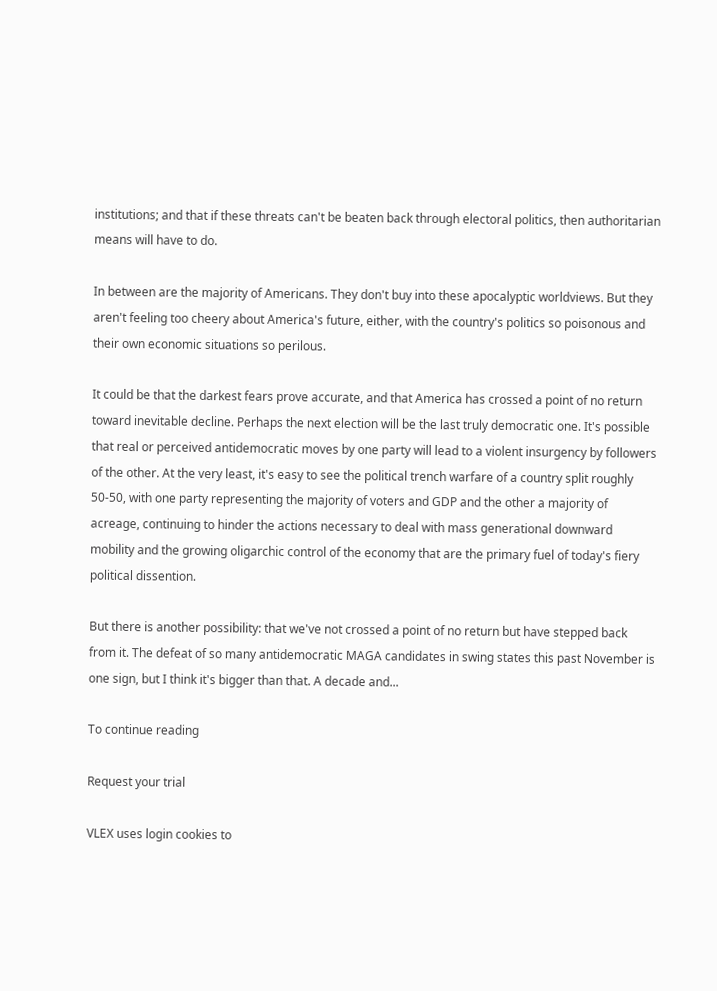institutions; and that if these threats can't be beaten back through electoral politics, then authoritarian means will have to do.

In between are the majority of Americans. They don't buy into these apocalyptic worldviews. But they aren't feeling too cheery about America's future, either, with the country's politics so poisonous and their own economic situations so perilous.

It could be that the darkest fears prove accurate, and that America has crossed a point of no return toward inevitable decline. Perhaps the next election will be the last truly democratic one. It's possible that real or perceived antidemocratic moves by one party will lead to a violent insurgency by followers of the other. At the very least, it's easy to see the political trench warfare of a country split roughly 50-50, with one party representing the majority of voters and GDP and the other a majority of acreage, continuing to hinder the actions necessary to deal with mass generational downward mobility and the growing oligarchic control of the economy that are the primary fuel of today's fiery political dissention.

But there is another possibility: that we've not crossed a point of no return but have stepped back from it. The defeat of so many antidemocratic MAGA candidates in swing states this past November is one sign, but I think it's bigger than that. A decade and...

To continue reading

Request your trial

VLEX uses login cookies to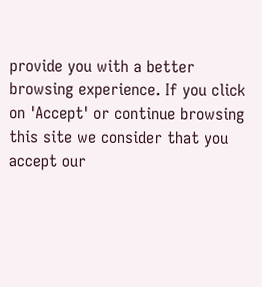provide you with a better browsing experience. If you click on 'Accept' or continue browsing this site we consider that you accept our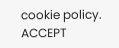cookie policy. ACCEPT